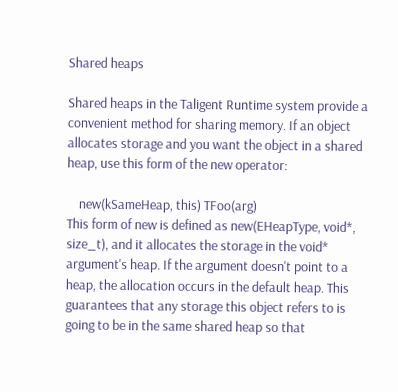Shared heaps

Shared heaps in the Taligent Runtime system provide a convenient method for sharing memory. If an object allocates storage and you want the object in a shared heap, use this form of the new operator:

    new(kSameHeap, this) TFoo(arg)
This form of new is defined as new(EHeapType, void*, size_t), and it allocates the storage in the void* argument's heap. If the argument doesn't point to a heap, the allocation occurs in the default heap. This guarantees that any storage this object refers to is going to be in the same shared heap so that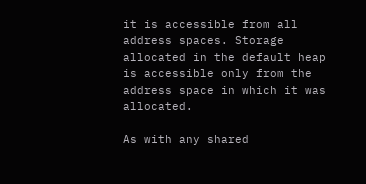it is accessible from all address spaces. Storage allocated in the default heap is accessible only from the address space in which it was allocated.

As with any shared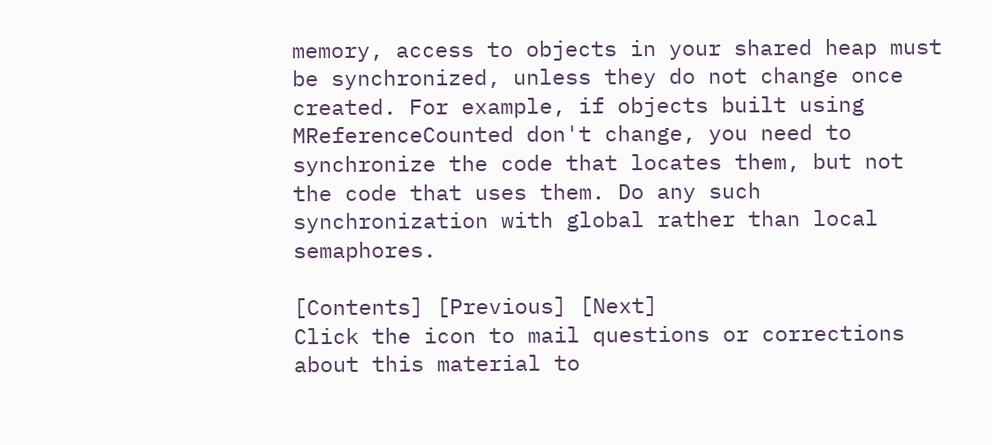memory, access to objects in your shared heap must be synchronized, unless they do not change once created. For example, if objects built using MReferenceCounted don't change, you need to synchronize the code that locates them, but not the code that uses them. Do any such synchronization with global rather than local semaphores.

[Contents] [Previous] [Next]
Click the icon to mail questions or corrections about this material to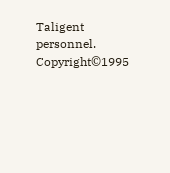Taligent personnel.
Copyright©1995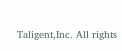Taligent,Inc. All rights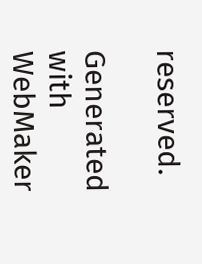reserved.

Generated with WebMaker